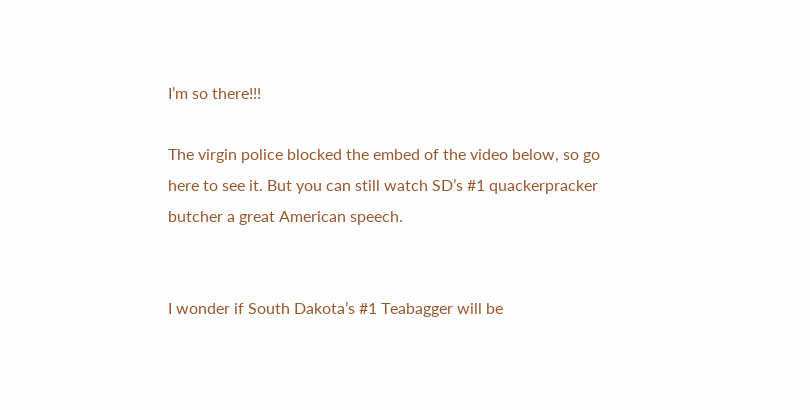I’m so there!!!

The virgin police blocked the embed of the video below, so go here to see it. But you can still watch SD’s #1 quackerpracker butcher a great American speech.


I wonder if South Dakota’s #1 Teabagger will be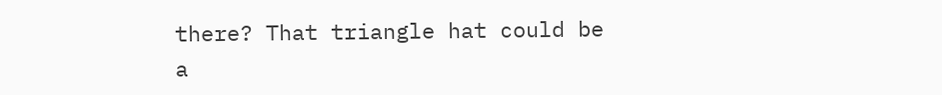there? That triangle hat could be a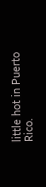little hot in Puerto Rico.